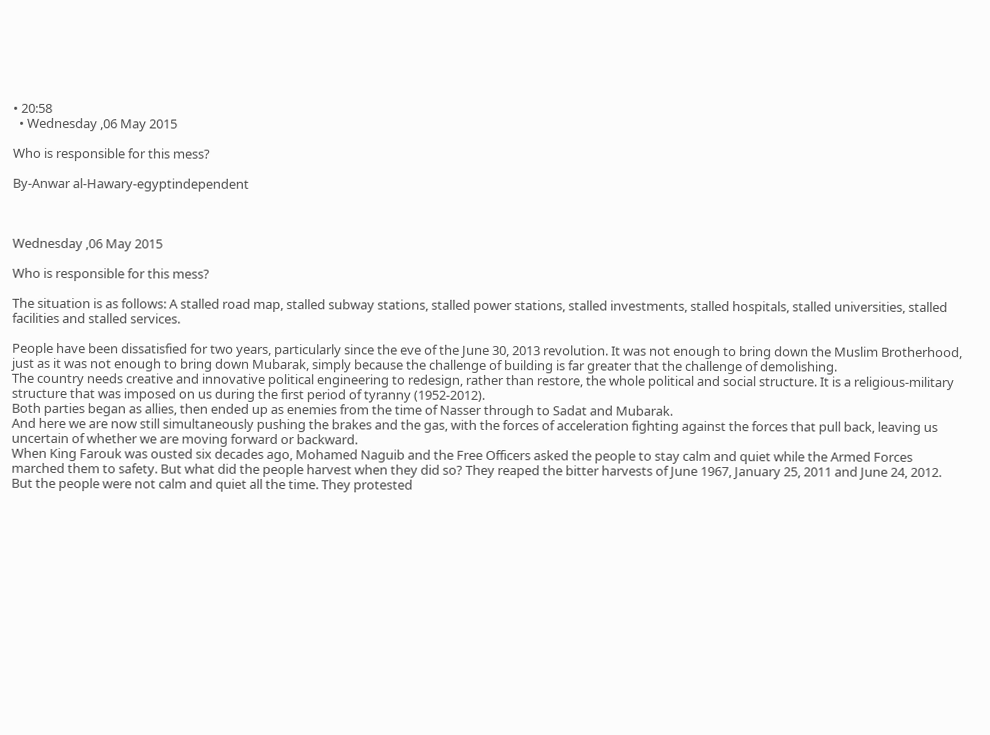• 20:58
  • Wednesday ,06 May 2015

Who is responsible for this mess?

By-Anwar al-Hawary-egyptindependent



Wednesday ,06 May 2015

Who is responsible for this mess?

The situation is as follows: A stalled road map, stalled subway stations, stalled power stations, stalled investments, stalled hospitals, stalled universities, stalled facilities and stalled services.

People have been dissatisfied for two years, particularly since the eve of the June 30, 2013 revolution. It was not enough to bring down the Muslim Brotherhood, just as it was not enough to bring down Mubarak, simply because the challenge of building is far greater that the challenge of demolishing.
The country needs creative and innovative political engineering to redesign, rather than restore, the whole political and social structure. It is a religious-military structure that was imposed on us during the first period of tyranny (1952-2012).
Both parties began as allies, then ended up as enemies from the time of Nasser through to Sadat and Mubarak.
And here we are now still simultaneously pushing the brakes and the gas, with the forces of acceleration fighting against the forces that pull back, leaving us uncertain of whether we are moving forward or backward.
When King Farouk was ousted six decades ago, Mohamed Naguib and the Free Officers asked the people to stay calm and quiet while the Armed Forces marched them to safety. But what did the people harvest when they did so? They reaped the bitter harvests of June 1967, January 25, 2011 and June 24, 2012.
But the people were not calm and quiet all the time. They protested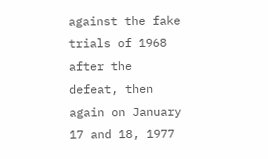against the fake trials of 1968 after the defeat, then again on January 17 and 18, 1977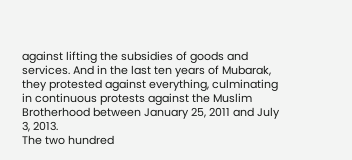against lifting the subsidies of goods and services. And in the last ten years of Mubarak, they protested against everything, culminating in continuous protests against the Muslim Brotherhood between January 25, 2011 and July 3, 2013.
The two hundred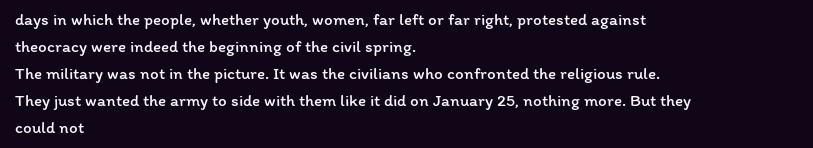days in which the people, whether youth, women, far left or far right, protested against theocracy were indeed the beginning of the civil spring.
The military was not in the picture. It was the civilians who confronted the religious rule. They just wanted the army to side with them like it did on January 25, nothing more. But they could not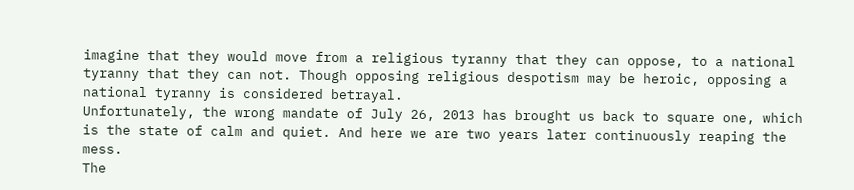imagine that they would move from a religious tyranny that they can oppose, to a national tyranny that they can not. Though opposing religious despotism may be heroic, opposing a national tyranny is considered betrayal.
Unfortunately, the wrong mandate of July 26, 2013 has brought us back to square one, which is the state of calm and quiet. And here we are two years later continuously reaping the mess.
The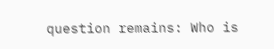question remains: Who is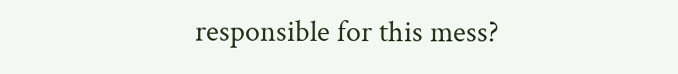responsible for this mess?